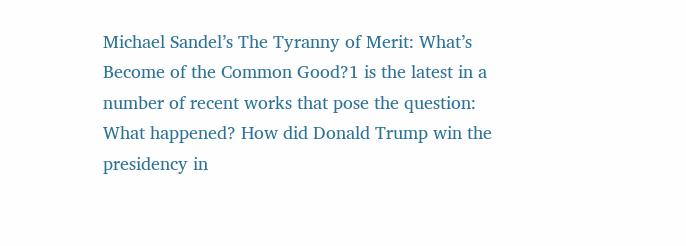Michael Sandel’s The Tyranny of Merit: What’s Become of the Common Good?1 is the latest in a number of recent works that pose the question: What happened? How did Donald Trump win the presidency in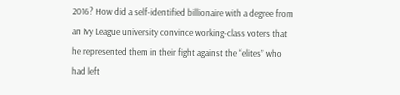2016? How did a self-identified billionaire with a degree from an Ivy League university convince working-class voters that he represented them in their fight against the “elites” who had left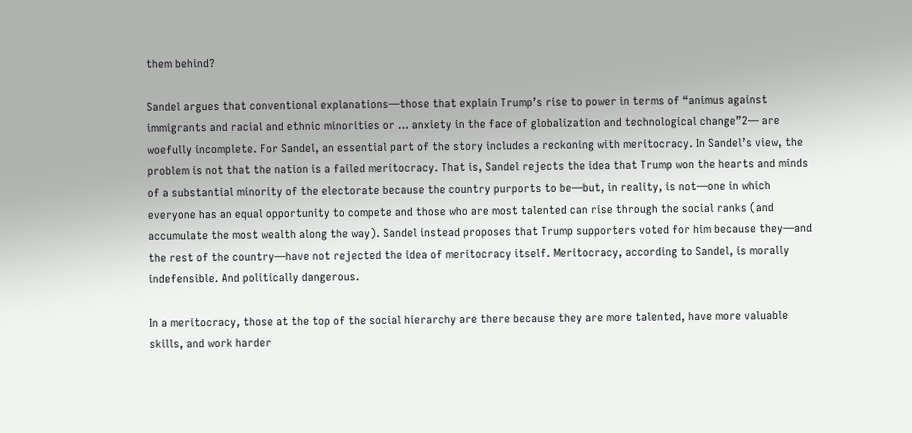them behind?

Sandel argues that conventional explanations—those that explain Trump’s rise to power in terms of “animus against immigrants and racial and ethnic minorities or … anxiety in the face of globalization and technological change”2— are woefully incomplete. For Sandel, an essential part of the story includes a reckoning with meritocracy. In Sandel’s view, the problem is not that the nation is a failed meritocracy. That is, Sandel rejects the idea that Trump won the hearts and minds of a substantial minority of the electorate because the country purports to be—but, in reality, is not—one in which everyone has an equal opportunity to compete and those who are most talented can rise through the social ranks (and accumulate the most wealth along the way). Sandel instead proposes that Trump supporters voted for him because they—and the rest of the country—have not rejected the idea of meritocracy itself. Meritocracy, according to Sandel, is morally indefensible. And politically dangerous.

In a meritocracy, those at the top of the social hierarchy are there because they are more talented, have more valuable skills, and work harder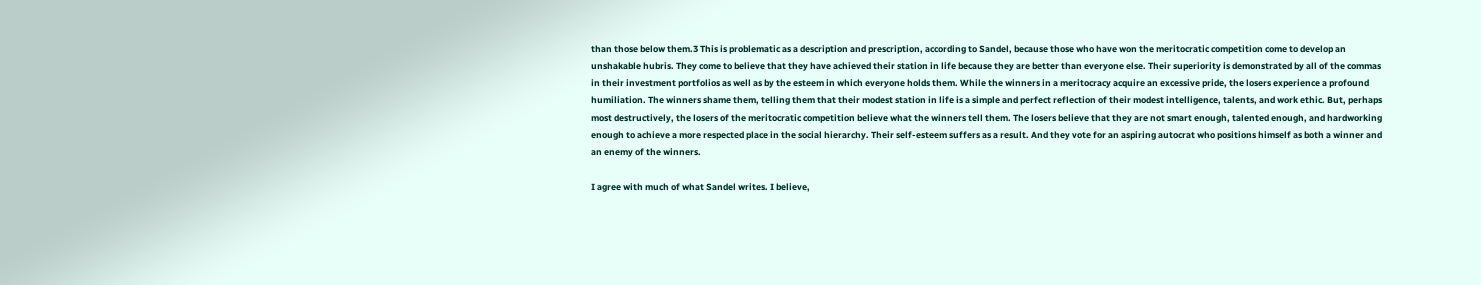than those below them.3 This is problematic as a description and prescription, according to Sandel, because those who have won the meritocratic competition come to develop an unshakable hubris. They come to believe that they have achieved their station in life because they are better than everyone else. Their superiority is demonstrated by all of the commas in their investment portfolios as well as by the esteem in which everyone holds them. While the winners in a meritocracy acquire an excessive pride, the losers experience a profound humiliation. The winners shame them, telling them that their modest station in life is a simple and perfect reflection of their modest intelligence, talents, and work ethic. But, perhaps most destructively, the losers of the meritocratic competition believe what the winners tell them. The losers believe that they are not smart enough, talented enough, and hardworking enough to achieve a more respected place in the social hierarchy. Their self-esteem suffers as a result. And they vote for an aspiring autocrat who positions himself as both a winner and an enemy of the winners.

I agree with much of what Sandel writes. I believe,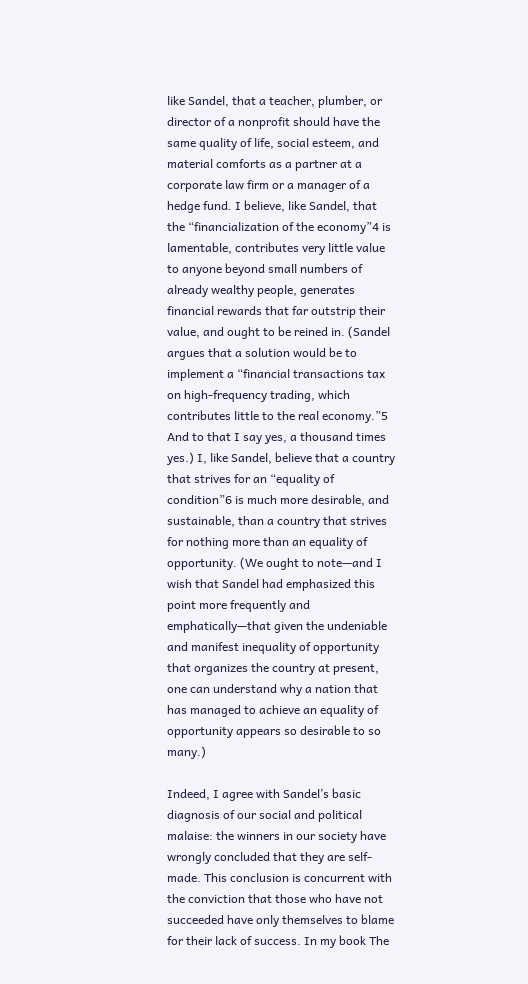like Sandel, that a teacher, plumber, or director of a nonprofit should have the same quality of life, social esteem, and material comforts as a partner at a corporate law firm or a manager of a hedge fund. I believe, like Sandel, that the “financialization of the economy”4 is lamentable, contributes very little value to anyone beyond small numbers of already wealthy people, generates financial rewards that far outstrip their value, and ought to be reined in. (Sandel argues that a solution would be to implement a “financial transactions tax on high-frequency trading, which contributes little to the real economy.”5 And to that I say yes, a thousand times yes.) I, like Sandel, believe that a country that strives for an “equality of condition”6 is much more desirable, and sustainable, than a country that strives for nothing more than an equality of opportunity. (We ought to note—and I wish that Sandel had emphasized this point more frequently and emphatically—that given the undeniable and manifest inequality of opportunity that organizes the country at present, one can understand why a nation that has managed to achieve an equality of opportunity appears so desirable to so many.)

Indeed, I agree with Sandel’s basic diagnosis of our social and political malaise: the winners in our society have wrongly concluded that they are self-made. This conclusion is concurrent with the conviction that those who have not succeeded have only themselves to blame for their lack of success. In my book The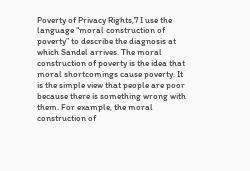Poverty of Privacy Rights,7 I use the language “moral construction of poverty” to describe the diagnosis at which Sandel arrives. The moral construction of poverty is the idea that moral shortcomings cause poverty. It is the simple view that people are poor because there is something wrong with them. For example, the moral construction of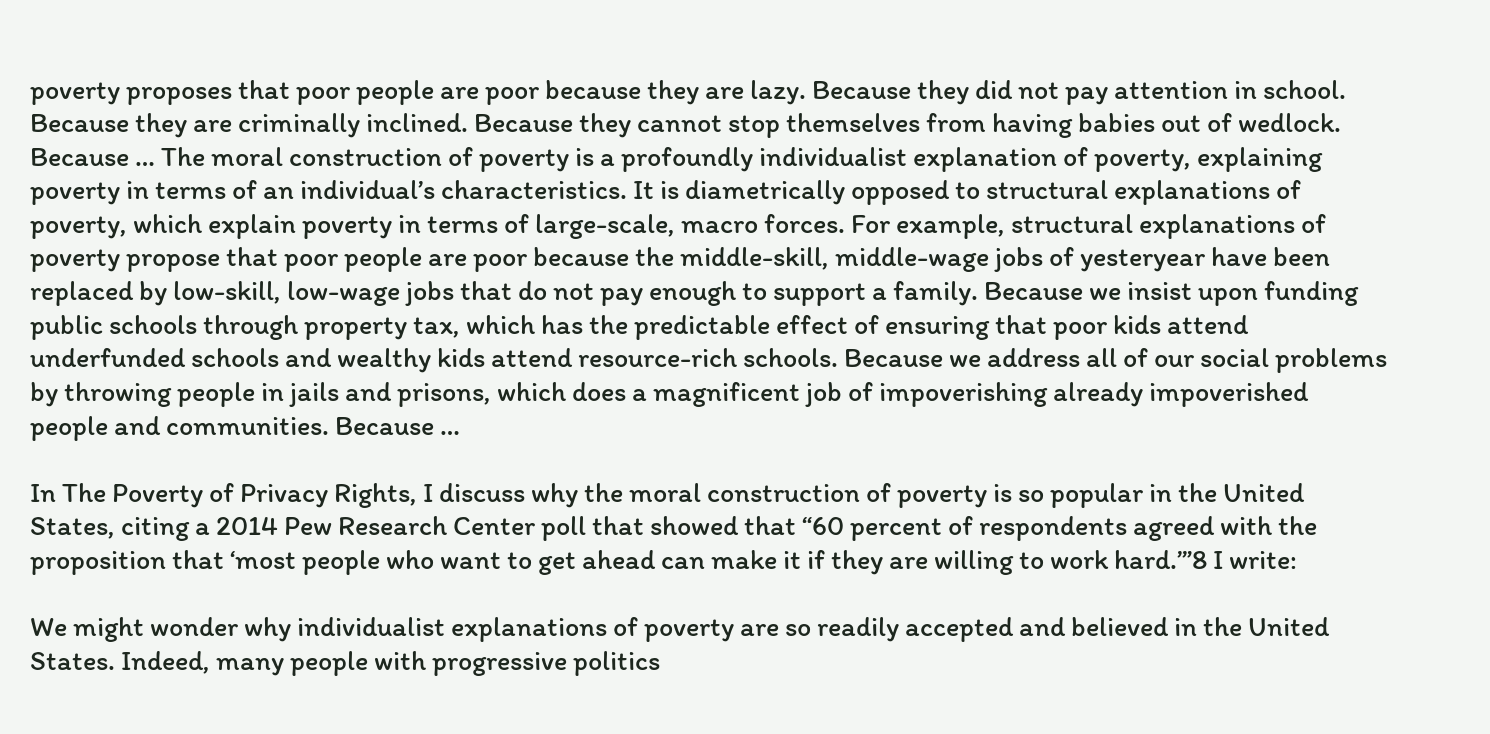poverty proposes that poor people are poor because they are lazy. Because they did not pay attention in school. Because they are criminally inclined. Because they cannot stop themselves from having babies out of wedlock. Because … The moral construction of poverty is a profoundly individualist explanation of poverty, explaining poverty in terms of an individual’s characteristics. It is diametrically opposed to structural explanations of poverty, which explain poverty in terms of large-scale, macro forces. For example, structural explanations of poverty propose that poor people are poor because the middle-skill, middle-wage jobs of yesteryear have been replaced by low-skill, low-wage jobs that do not pay enough to support a family. Because we insist upon funding public schools through property tax, which has the predictable effect of ensuring that poor kids attend underfunded schools and wealthy kids attend resource-rich schools. Because we address all of our social problems by throwing people in jails and prisons, which does a magnificent job of impoverishing already impoverished people and communities. Because …

In The Poverty of Privacy Rights, I discuss why the moral construction of poverty is so popular in the United States, citing a 2014 Pew Research Center poll that showed that “60 percent of respondents agreed with the proposition that ‘most people who want to get ahead can make it if they are willing to work hard.’”8 I write:

We might wonder why individualist explanations of poverty are so readily accepted and believed in the United States. Indeed, many people with progressive politics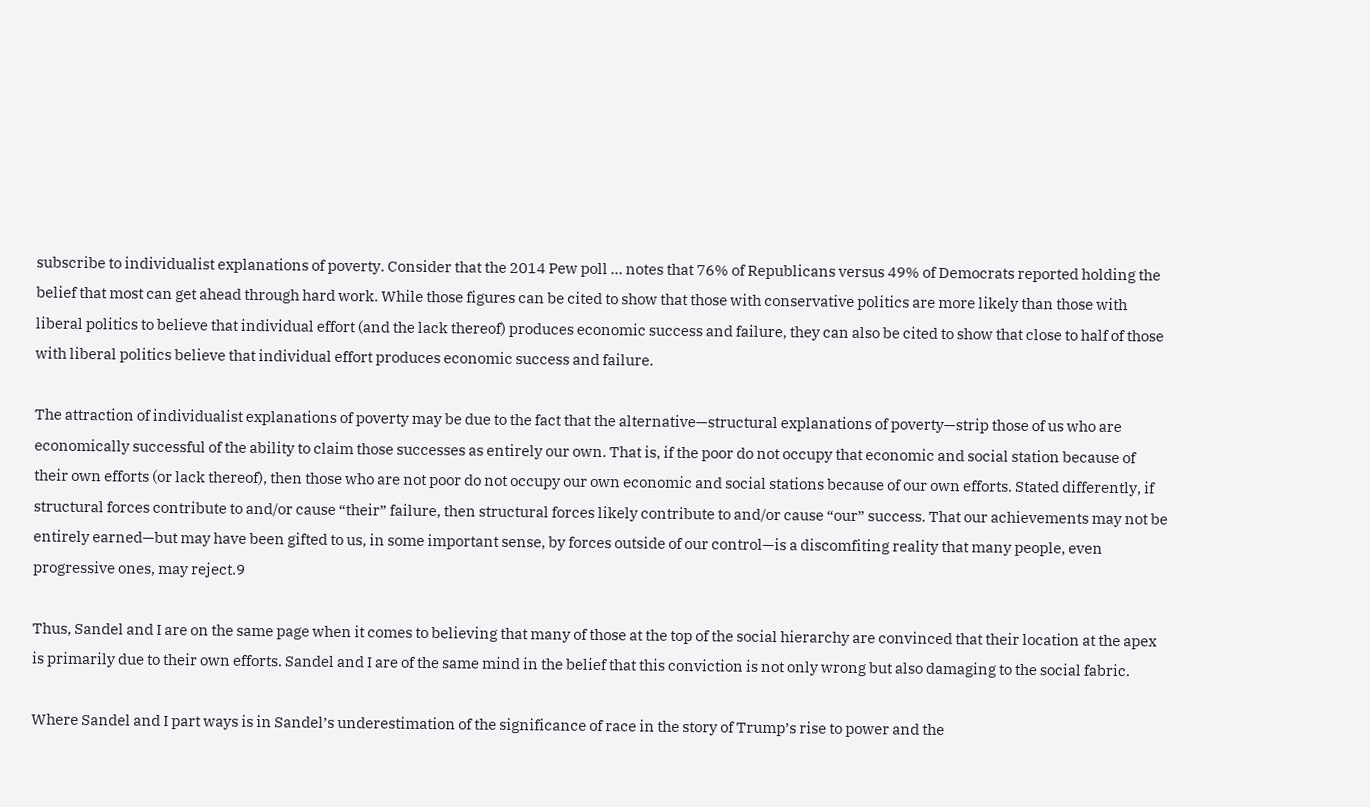subscribe to individualist explanations of poverty. Consider that the 2014 Pew poll … notes that 76% of Republicans versus 49% of Democrats reported holding the belief that most can get ahead through hard work. While those figures can be cited to show that those with conservative politics are more likely than those with liberal politics to believe that individual effort (and the lack thereof) produces economic success and failure, they can also be cited to show that close to half of those with liberal politics believe that individual effort produces economic success and failure.

The attraction of individualist explanations of poverty may be due to the fact that the alternative—structural explanations of poverty—strip those of us who are economically successful of the ability to claim those successes as entirely our own. That is, if the poor do not occupy that economic and social station because of their own efforts (or lack thereof), then those who are not poor do not occupy our own economic and social stations because of our own efforts. Stated differently, if structural forces contribute to and/or cause “their” failure, then structural forces likely contribute to and/or cause “our” success. That our achievements may not be entirely earned—but may have been gifted to us, in some important sense, by forces outside of our control—is a discomfiting reality that many people, even progressive ones, may reject.9

Thus, Sandel and I are on the same page when it comes to believing that many of those at the top of the social hierarchy are convinced that their location at the apex is primarily due to their own efforts. Sandel and I are of the same mind in the belief that this conviction is not only wrong but also damaging to the social fabric.

Where Sandel and I part ways is in Sandel’s underestimation of the significance of race in the story of Trump’s rise to power and the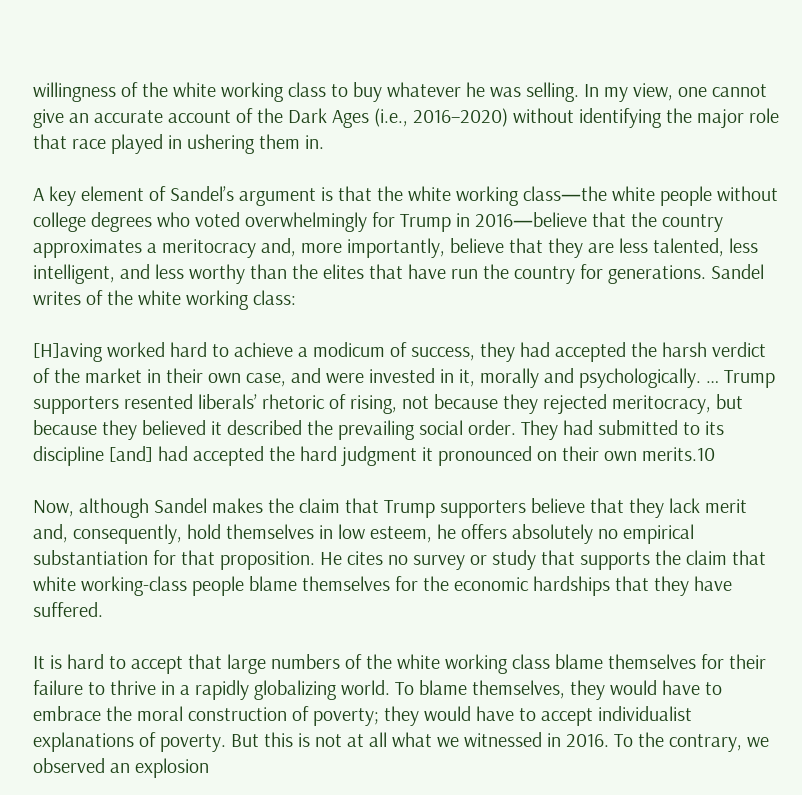willingness of the white working class to buy whatever he was selling. In my view, one cannot give an accurate account of the Dark Ages (i.e., 2016–2020) without identifying the major role that race played in ushering them in.

A key element of Sandel’s argument is that the white working class—the white people without college degrees who voted overwhelmingly for Trump in 2016—believe that the country approximates a meritocracy and, more importantly, believe that they are less talented, less intelligent, and less worthy than the elites that have run the country for generations. Sandel writes of the white working class:

[H]aving worked hard to achieve a modicum of success, they had accepted the harsh verdict of the market in their own case, and were invested in it, morally and psychologically. … Trump supporters resented liberals’ rhetoric of rising, not because they rejected meritocracy, but because they believed it described the prevailing social order. They had submitted to its discipline [and] had accepted the hard judgment it pronounced on their own merits.10

Now, although Sandel makes the claim that Trump supporters believe that they lack merit and, consequently, hold themselves in low esteem, he offers absolutely no empirical substantiation for that proposition. He cites no survey or study that supports the claim that white working-class people blame themselves for the economic hardships that they have suffered.

It is hard to accept that large numbers of the white working class blame themselves for their failure to thrive in a rapidly globalizing world. To blame themselves, they would have to embrace the moral construction of poverty; they would have to accept individualist explanations of poverty. But this is not at all what we witnessed in 2016. To the contrary, we observed an explosion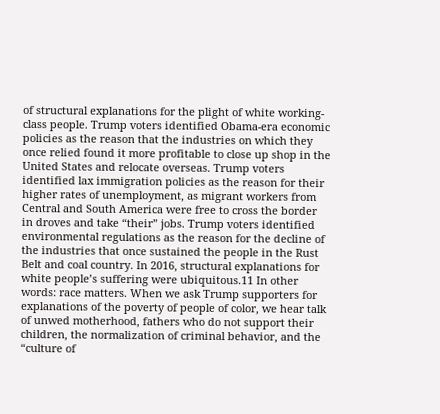of structural explanations for the plight of white working-class people. Trump voters identified Obama-era economic policies as the reason that the industries on which they once relied found it more profitable to close up shop in the United States and relocate overseas. Trump voters identified lax immigration policies as the reason for their higher rates of unemployment, as migrant workers from Central and South America were free to cross the border in droves and take “their” jobs. Trump voters identified environmental regulations as the reason for the decline of the industries that once sustained the people in the Rust Belt and coal country. In 2016, structural explanations for white people’s suffering were ubiquitous.11 In other words: race matters. When we ask Trump supporters for explanations of the poverty of people of color, we hear talk of unwed motherhood, fathers who do not support their children, the normalization of criminal behavior, and the “culture of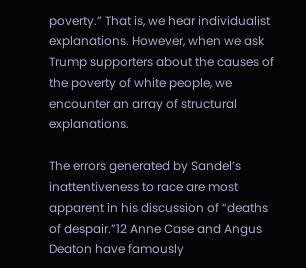poverty.” That is, we hear individualist explanations. However, when we ask Trump supporters about the causes of the poverty of white people, we encounter an array of structural explanations.

The errors generated by Sandel’s inattentiveness to race are most apparent in his discussion of “deaths of despair.”12 Anne Case and Angus Deaton have famously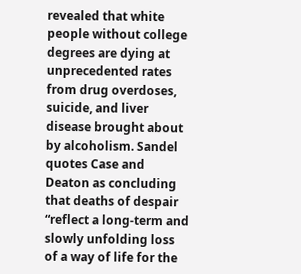revealed that white people without college degrees are dying at unprecedented rates from drug overdoses, suicide, and liver disease brought about by alcoholism. Sandel quotes Case and Deaton as concluding that deaths of despair “reflect a long-term and slowly unfolding loss of a way of life for the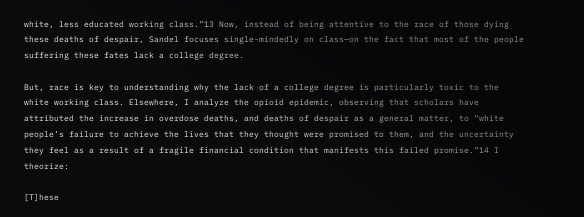white, less educated working class.”13 Now, instead of being attentive to the race of those dying these deaths of despair, Sandel focuses single-mindedly on class—on the fact that most of the people suffering these fates lack a college degree.

But, race is key to understanding why the lack of a college degree is particularly toxic to the white working class. Elsewhere, I analyze the opioid epidemic, observing that scholars have attributed the increase in overdose deaths, and deaths of despair as a general matter, to “white people’s failure to achieve the lives that they thought were promised to them, and the uncertainty they feel as a result of a fragile financial condition that manifests this failed promise.”14 I theorize:

[T]hese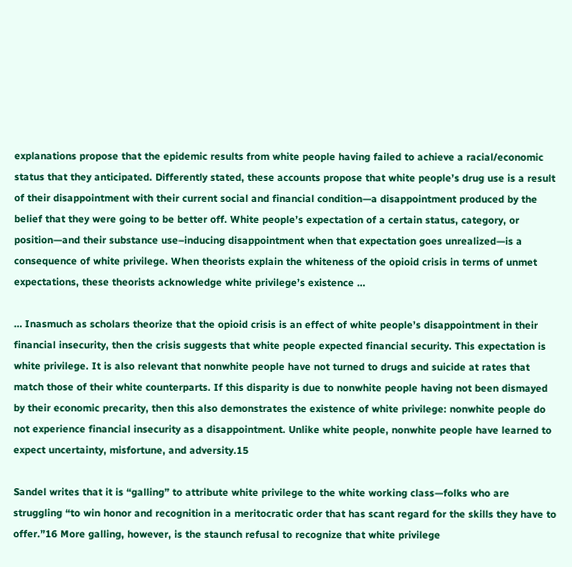explanations propose that the epidemic results from white people having failed to achieve a racial/economic status that they anticipated. Differently stated, these accounts propose that white people’s drug use is a result of their disappointment with their current social and financial condition—a disappointment produced by the belief that they were going to be better off. White people’s expectation of a certain status, category, or position—and their substance use–inducing disappointment when that expectation goes unrealized—is a consequence of white privilege. When theorists explain the whiteness of the opioid crisis in terms of unmet expectations, these theorists acknowledge white privilege’s existence …

… Inasmuch as scholars theorize that the opioid crisis is an effect of white people’s disappointment in their financial insecurity, then the crisis suggests that white people expected financial security. This expectation is white privilege. It is also relevant that nonwhite people have not turned to drugs and suicide at rates that match those of their white counterparts. If this disparity is due to nonwhite people having not been dismayed by their economic precarity, then this also demonstrates the existence of white privilege: nonwhite people do not experience financial insecurity as a disappointment. Unlike white people, nonwhite people have learned to expect uncertainty, misfortune, and adversity.15

Sandel writes that it is “galling” to attribute white privilege to the white working class—folks who are struggling “to win honor and recognition in a meritocratic order that has scant regard for the skills they have to offer.”16 More galling, however, is the staunch refusal to recognize that white privilege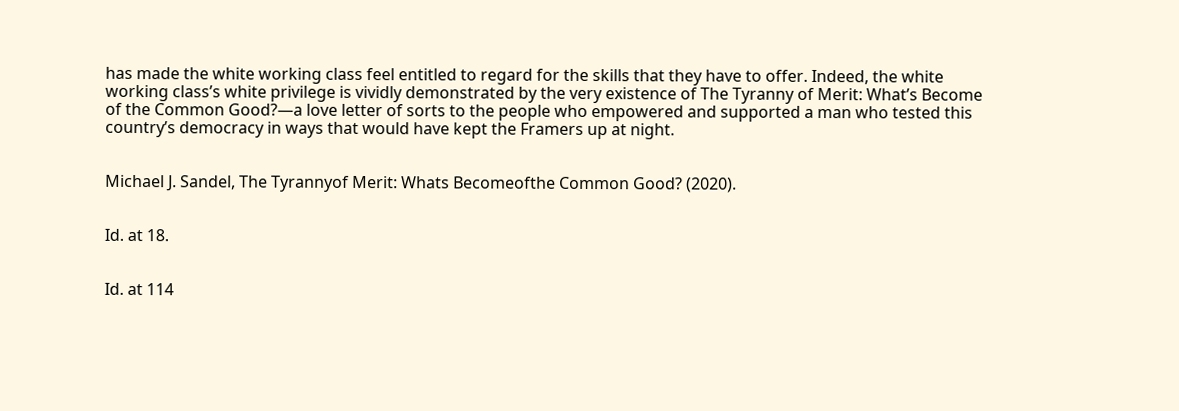has made the white working class feel entitled to regard for the skills that they have to offer. Indeed, the white working class’s white privilege is vividly demonstrated by the very existence of The Tyranny of Merit: What’s Become of the Common Good?—a love letter of sorts to the people who empowered and supported a man who tested this country’s democracy in ways that would have kept the Framers up at night.


Michael J. Sandel, The Tyrannyof Merit: Whats Becomeofthe Common Good? (2020).


Id. at 18.


Id. at 114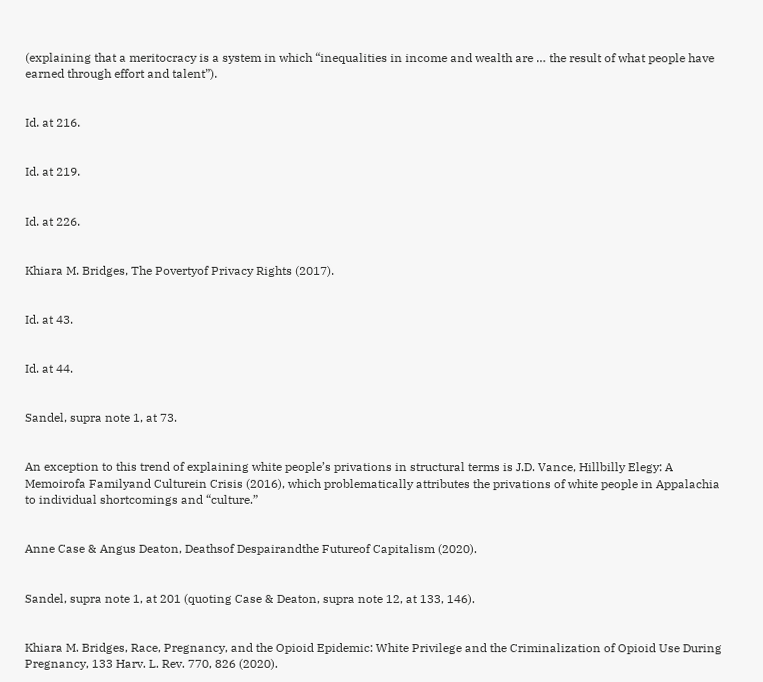(explaining that a meritocracy is a system in which “inequalities in income and wealth are … the result of what people have earned through effort and talent”).


Id. at 216.


Id. at 219.


Id. at 226.


Khiara M. Bridges, The Povertyof Privacy Rights (2017).


Id. at 43.


Id. at 44.


Sandel, supra note 1, at 73.


An exception to this trend of explaining white people’s privations in structural terms is J.D. Vance, Hillbilly Elegy: A Memoirofa Familyand Culturein Crisis (2016), which problematically attributes the privations of white people in Appalachia to individual shortcomings and “culture.”


Anne Case & Angus Deaton, Deathsof Despairandthe Futureof Capitalism (2020).


Sandel, supra note 1, at 201 (quoting Case & Deaton, supra note 12, at 133, 146).


Khiara M. Bridges, Race, Pregnancy, and the Opioid Epidemic: White Privilege and the Criminalization of Opioid Use During Pregnancy, 133 Harv. L. Rev. 770, 826 (2020).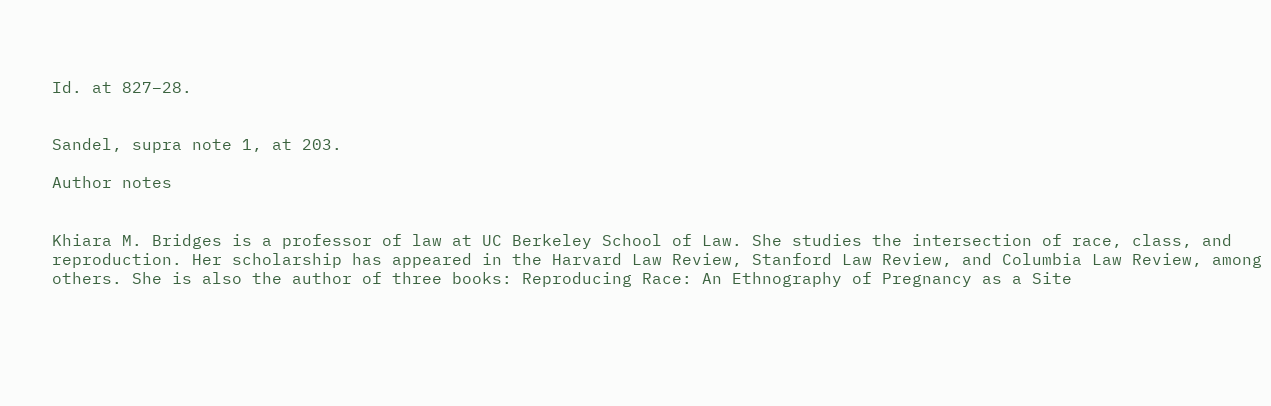Id. at 827–28.


Sandel, supra note 1, at 203.

Author notes


Khiara M. Bridges is a professor of law at UC Berkeley School of Law. She studies the intersection of race, class, and reproduction. Her scholarship has appeared in the Harvard Law Review, Stanford Law Review, and Columbia Law Review, among others. She is also the author of three books: Reproducing Race: An Ethnography of Pregnancy as a Site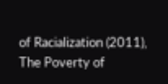of Racialization (2011), The Poverty of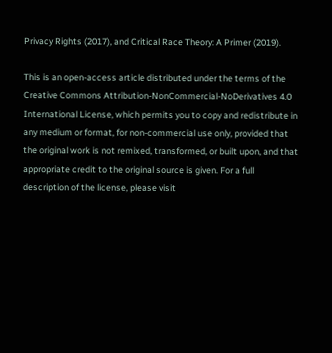Privacy Rights (2017), and Critical Race Theory: A Primer (2019).

This is an open-access article distributed under the terms of the Creative Commons Attribution-NonCommercial-NoDerivatives 4.0 International License, which permits you to copy and redistribute in any medium or format, for non-commercial use only, provided that the original work is not remixed, transformed, or built upon, and that appropriate credit to the original source is given. For a full description of the license, please visit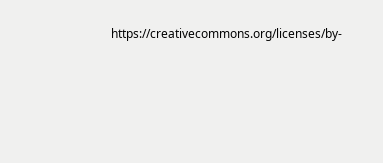https://creativecommons.org/licenses/by-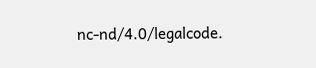nc-nd/4.0/legalcode.